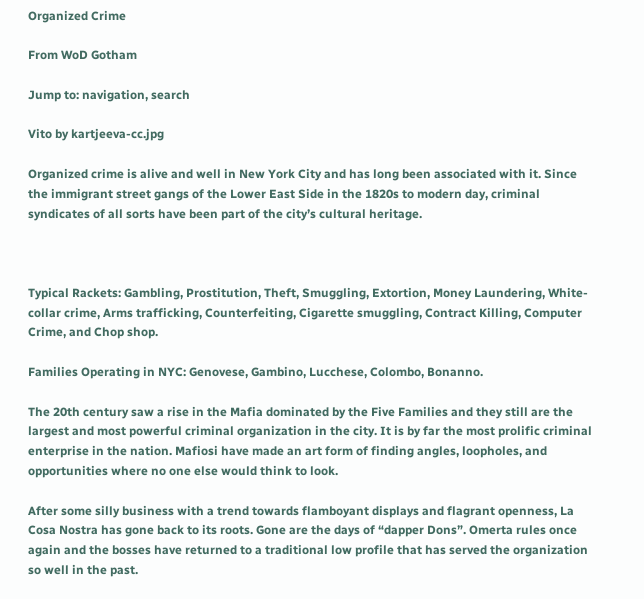Organized Crime

From WoD Gotham

Jump to: navigation, search

Vito by kartjeeva-cc.jpg

Organized crime is alive and well in New York City and has long been associated with it. Since the immigrant street gangs of the Lower East Side in the 1820s to modern day, criminal syndicates of all sorts have been part of the city’s cultural heritage.



Typical Rackets: Gambling, Prostitution, Theft, Smuggling, Extortion, Money Laundering, White-collar crime, Arms trafficking, Counterfeiting, Cigarette smuggling, Contract Killing, Computer Crime, and Chop shop.

Families Operating in NYC: Genovese, Gambino, Lucchese, Colombo, Bonanno.

The 20th century saw a rise in the Mafia dominated by the Five Families and they still are the largest and most powerful criminal organization in the city. It is by far the most prolific criminal enterprise in the nation. Mafiosi have made an art form of finding angles, loopholes, and opportunities where no one else would think to look.

After some silly business with a trend towards flamboyant displays and flagrant openness, La Cosa Nostra has gone back to its roots. Gone are the days of “dapper Dons”. Omerta rules once again and the bosses have returned to a traditional low profile that has served the organization so well in the past.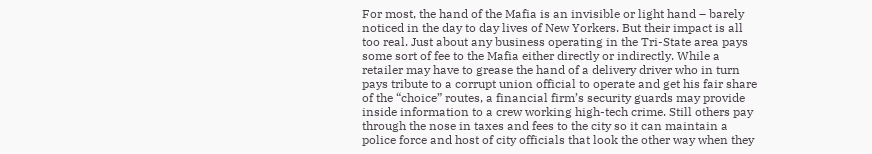For most, the hand of the Mafia is an invisible or light hand – barely noticed in the day to day lives of New Yorkers. But their impact is all too real. Just about any business operating in the Tri-State area pays some sort of fee to the Mafia either directly or indirectly. While a retailer may have to grease the hand of a delivery driver who in turn pays tribute to a corrupt union official to operate and get his fair share of the “choice” routes, a financial firm’s security guards may provide inside information to a crew working high-tech crime. Still others pay through the nose in taxes and fees to the city so it can maintain a police force and host of city officials that look the other way when they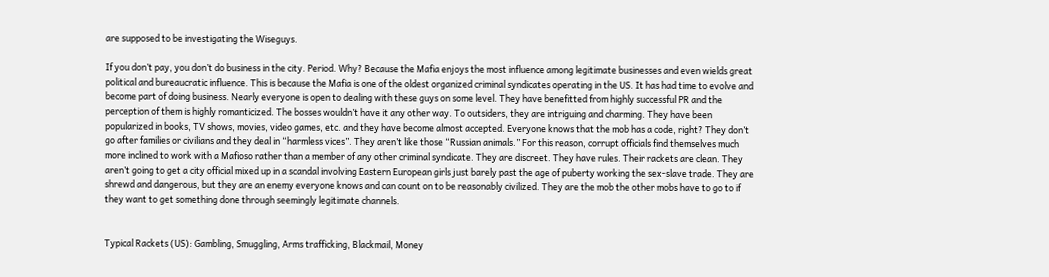are supposed to be investigating the Wiseguys.

If you don’t pay, you don’t do business in the city. Period. Why? Because the Mafia enjoys the most influence among legitimate businesses and even wields great political and bureaucratic influence. This is because the Mafia is one of the oldest organized criminal syndicates operating in the US. It has had time to evolve and become part of doing business. Nearly everyone is open to dealing with these guys on some level. They have benefitted from highly successful PR and the perception of them is highly romanticized. The bosses wouldn’t have it any other way. To outsiders, they are intriguing and charming. They have been popularized in books, TV shows, movies, video games, etc. and they have become almost accepted. Everyone knows that the mob has a code, right? They don’t go after families or civilians and they deal in “harmless vices”. They aren’t like those “Russian animals.” For this reason, corrupt officials find themselves much more inclined to work with a Mafioso rather than a member of any other criminal syndicate. They are discreet. They have rules. Their rackets are clean. They aren’t going to get a city official mixed up in a scandal involving Eastern European girls just barely past the age of puberty working the sex-slave trade. They are shrewd and dangerous, but they are an enemy everyone knows and can count on to be reasonably civilized. They are the mob the other mobs have to go to if they want to get something done through seemingly legitimate channels.


Typical Rackets (US): Gambling, Smuggling, Arms trafficking, Blackmail, Money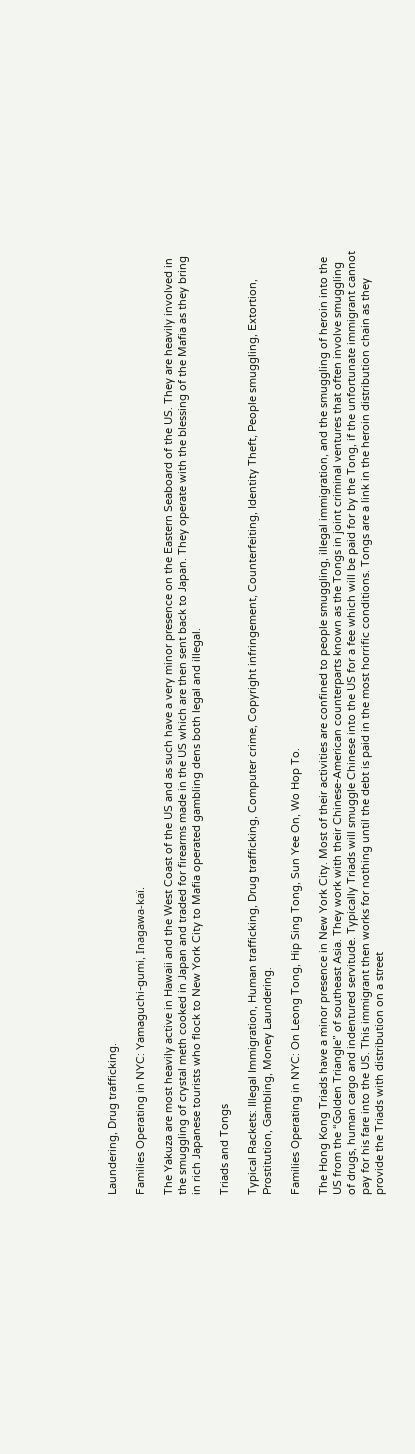Laundering, Drug trafficking.

Families Operating in NYC: Yamaguchi-gumi, Inagawa-kaï.

The Yakuza are most heavily active in Hawaii and the West Coast of the US and as such have a very minor presence on the Eastern Seaboard of the US. They are heavily involved in the smuggling of crystal meth cooked in Japan and traded for firearms made in the US which are then sent back to Japan. They operate with the blessing of the Mafia as they bring in rich Japanese tourists who flock to New York City to Mafia operated gambling dens both legal and illegal.

Triads and Tongs

Typical Rackets: Illegal Immigration, Human trafficking, Drug trafficking, Computer crime, Copyright infringement, Counterfeiting, Identity Theft, People smuggling, Extortion, Prostitution, Gambling, Money Laundering.

Families Operating in NYC: On Leong Tong, Hip Sing Tong, Sun Yee On, Wo Hop To.

The Hong Kong Triads have a minor presence in New York City. Most of their activities are confined to people smuggling, illegal immigration, and the smuggling of heroin into the US from the “Golden Triangle” of southeast Asia. They work with their Chinese-American counterparts known as the Tongs in joint criminal ventures that often involve smuggling of drugs, human cargo and indentured servitude. Typically Triads will smuggle Chinese into the US for a fee which will be paid for by the Tong, if the unfortunate immigrant cannot pay for his fare into the US. This immigrant then works for nothing until the debt is paid in the most horrific conditions. Tongs are a link in the heroin distribution chain as they provide the Triads with distribution on a street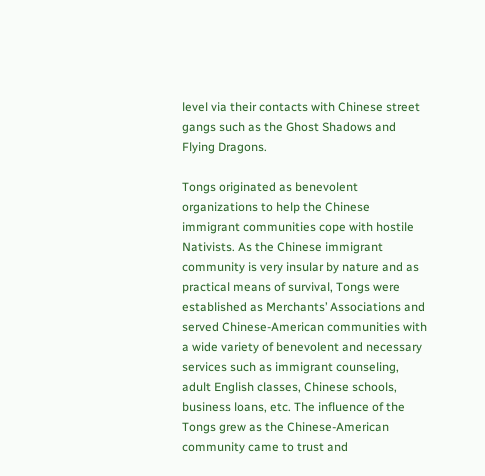level via their contacts with Chinese street gangs such as the Ghost Shadows and Flying Dragons.

Tongs originated as benevolent organizations to help the Chinese immigrant communities cope with hostile Nativists. As the Chinese immigrant community is very insular by nature and as practical means of survival, Tongs were established as Merchants’ Associations and served Chinese-American communities with a wide variety of benevolent and necessary services such as immigrant counseling, adult English classes, Chinese schools, business loans, etc. The influence of the Tongs grew as the Chinese-American community came to trust and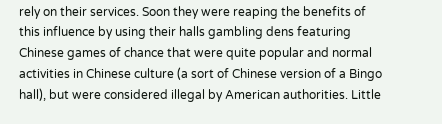rely on their services. Soon they were reaping the benefits of this influence by using their halls gambling dens featuring Chinese games of chance that were quite popular and normal activities in Chinese culture (a sort of Chinese version of a Bingo hall), but were considered illegal by American authorities. Little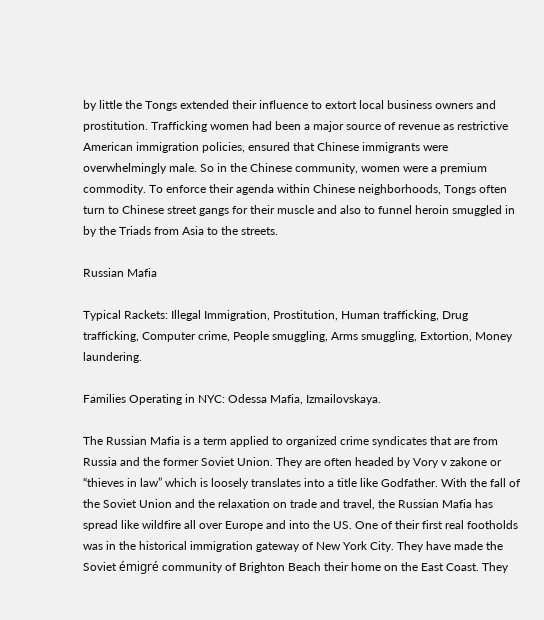by little the Tongs extended their influence to extort local business owners and prostitution. Trafficking women had been a major source of revenue as restrictive American immigration policies, ensured that Chinese immigrants were overwhelmingly male. So in the Chinese community, women were a premium commodity. To enforce their agenda within Chinese neighborhoods, Tongs often turn to Chinese street gangs for their muscle and also to funnel heroin smuggled in by the Triads from Asia to the streets.

Russian Mafia

Typical Rackets: Illegal Immigration, Prostitution, Human trafficking, Drug trafficking, Computer crime, People smuggling, Arms smuggling, Extortion, Money laundering.

Families Operating in NYC: Odessa Mafia, Izmailovskaya.

The Russian Mafia is a term applied to organized crime syndicates that are from Russia and the former Soviet Union. They are often headed by Vory v zakone or “thieves in law” which is loosely translates into a title like Godfather. With the fall of the Soviet Union and the relaxation on trade and travel, the Russian Mafia has spread like wildfire all over Europe and into the US. One of their first real footholds was in the historical immigration gateway of New York City. They have made the Soviet émigré community of Brighton Beach their home on the East Coast. They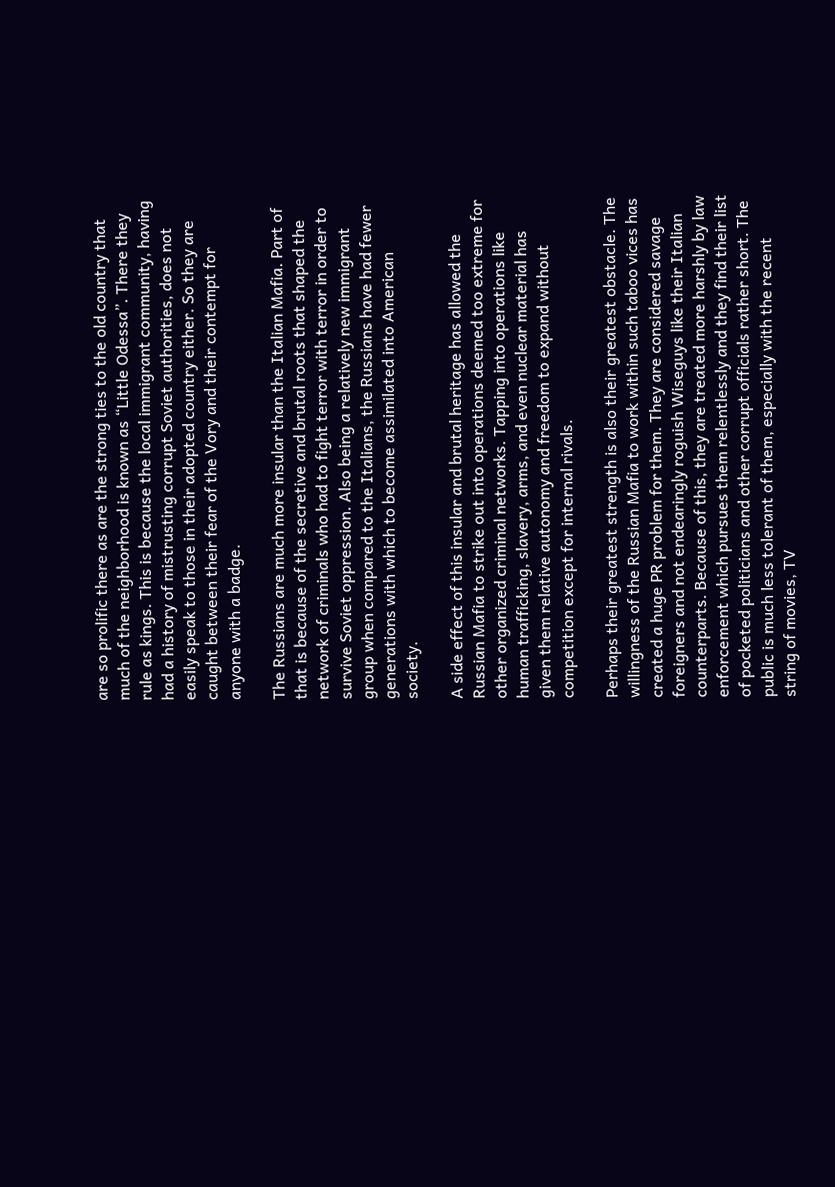are so prolific there as are the strong ties to the old country that much of the neighborhood is known as “Little Odessa”. There they rule as kings. This is because the local immigrant community, having had a history of mistrusting corrupt Soviet authorities, does not easily speak to those in their adopted country either. So they are caught between their fear of the Vory and their contempt for anyone with a badge.

The Russians are much more insular than the Italian Mafia. Part of that is because of the secretive and brutal roots that shaped the network of criminals who had to fight terror with terror in order to survive Soviet oppression. Also being a relatively new immigrant group when compared to the Italians, the Russians have had fewer generations with which to become assimilated into American society.

A side effect of this insular and brutal heritage has allowed the Russian Mafia to strike out into operations deemed too extreme for other organized criminal networks. Tapping into operations like human trafficking, slavery, arms, and even nuclear material has given them relative autonomy and freedom to expand without competition except for internal rivals.

Perhaps their greatest strength is also their greatest obstacle. The willingness of the Russian Mafia to work within such taboo vices has created a huge PR problem for them. They are considered savage foreigners and not endearingly roguish Wiseguys like their Italian counterparts. Because of this, they are treated more harshly by law enforcement which pursues them relentlessly and they find their list of pocketed politicians and other corrupt officials rather short. The public is much less tolerant of them, especially with the recent string of movies, TV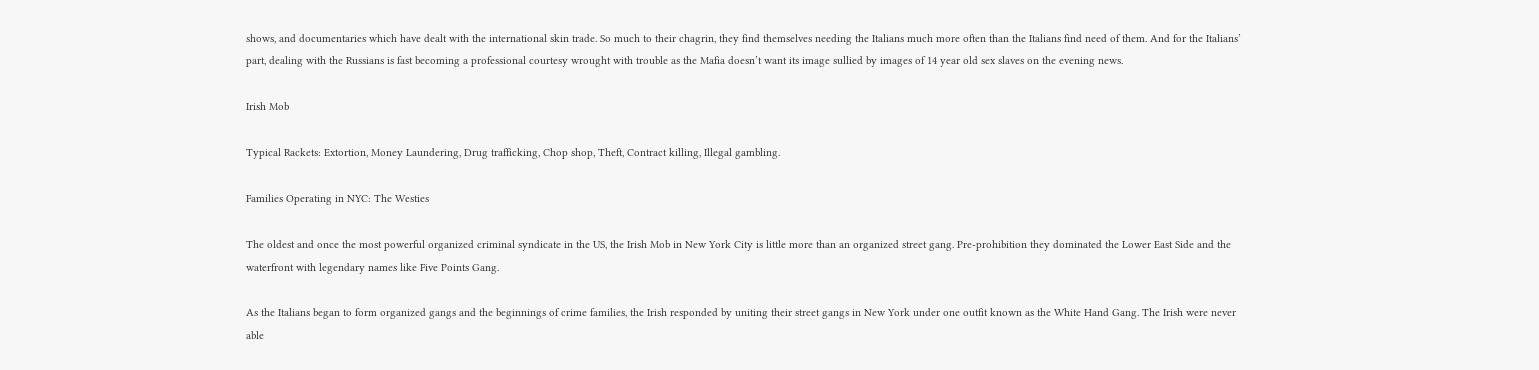shows, and documentaries which have dealt with the international skin trade. So much to their chagrin, they find themselves needing the Italians much more often than the Italians find need of them. And for the Italians’ part, dealing with the Russians is fast becoming a professional courtesy wrought with trouble as the Mafia doesn’t want its image sullied by images of 14 year old sex slaves on the evening news.

Irish Mob

Typical Rackets: Extortion, Money Laundering, Drug trafficking, Chop shop, Theft, Contract killing, Illegal gambling.

Families Operating in NYC: The Westies

The oldest and once the most powerful organized criminal syndicate in the US, the Irish Mob in New York City is little more than an organized street gang. Pre-prohibition they dominated the Lower East Side and the waterfront with legendary names like Five Points Gang.

As the Italians began to form organized gangs and the beginnings of crime families, the Irish responded by uniting their street gangs in New York under one outfit known as the White Hand Gang. The Irish were never able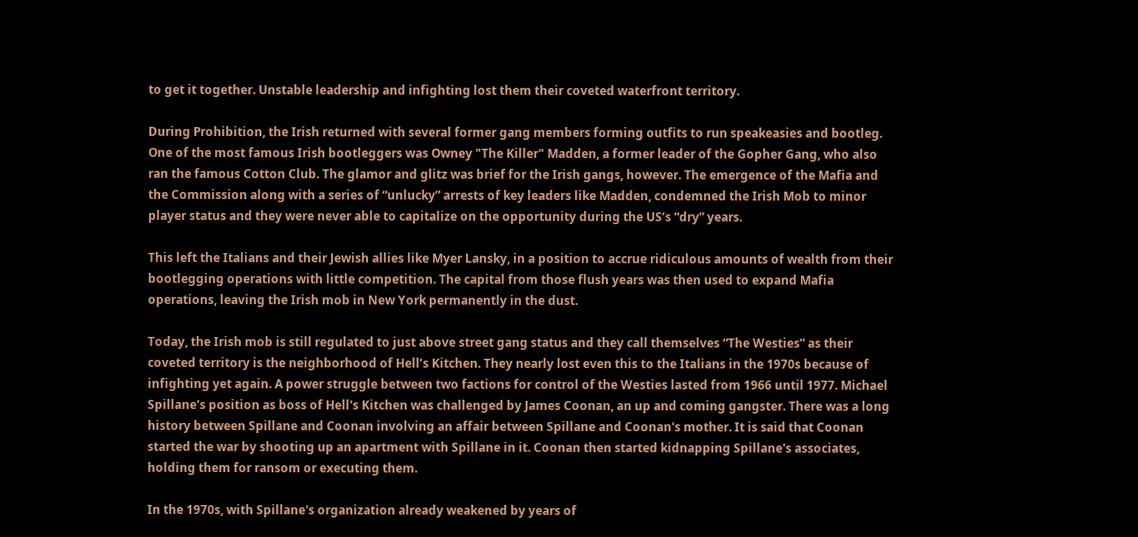to get it together. Unstable leadership and infighting lost them their coveted waterfront territory.

During Prohibition, the Irish returned with several former gang members forming outfits to run speakeasies and bootleg. One of the most famous Irish bootleggers was Owney "The Killer" Madden, a former leader of the Gopher Gang, who also ran the famous Cotton Club. The glamor and glitz was brief for the Irish gangs, however. The emergence of the Mafia and the Commission along with a series of “unlucky” arrests of key leaders like Madden, condemned the Irish Mob to minor player status and they were never able to capitalize on the opportunity during the US’s “dry” years.

This left the Italians and their Jewish allies like Myer Lansky, in a position to accrue ridiculous amounts of wealth from their bootlegging operations with little competition. The capital from those flush years was then used to expand Mafia operations, leaving the Irish mob in New York permanently in the dust.

Today, the Irish mob is still regulated to just above street gang status and they call themselves “The Westies” as their coveted territory is the neighborhood of Hell’s Kitchen. They nearly lost even this to the Italians in the 1970s because of infighting yet again. A power struggle between two factions for control of the Westies lasted from 1966 until 1977. Michael Spillane's position as boss of Hell's Kitchen was challenged by James Coonan, an up and coming gangster. There was a long history between Spillane and Coonan involving an affair between Spillane and Coonan's mother. It is said that Coonan started the war by shooting up an apartment with Spillane in it. Coonan then started kidnapping Spillane's associates, holding them for ransom or executing them.

In the 1970s, with Spillane's organization already weakened by years of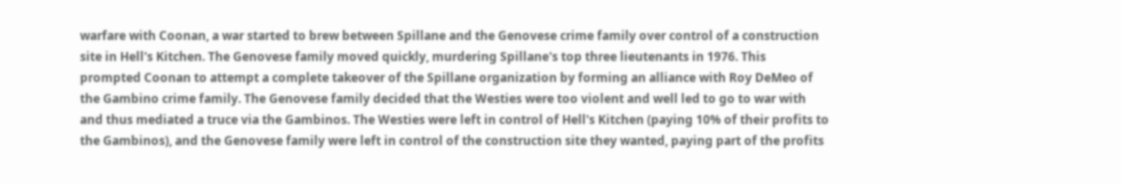warfare with Coonan, a war started to brew between Spillane and the Genovese crime family over control of a construction site in Hell's Kitchen. The Genovese family moved quickly, murdering Spillane's top three lieutenants in 1976. This prompted Coonan to attempt a complete takeover of the Spillane organization by forming an alliance with Roy DeMeo of the Gambino crime family. The Genovese family decided that the Westies were too violent and well led to go to war with and thus mediated a truce via the Gambinos. The Westies were left in control of Hell's Kitchen (paying 10% of their profits to the Gambinos), and the Genovese family were left in control of the construction site they wanted, paying part of the profits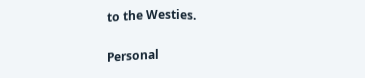to the Westies.

Personal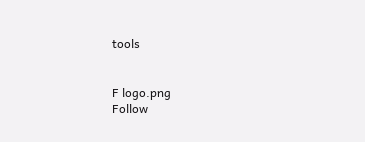tools


F logo.png
Follow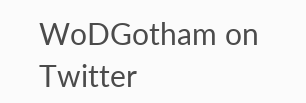WoDGotham on Twitter